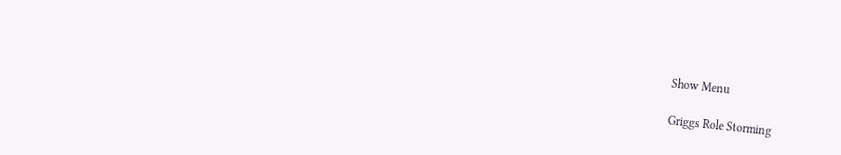Show Menu

Griggs Role Storming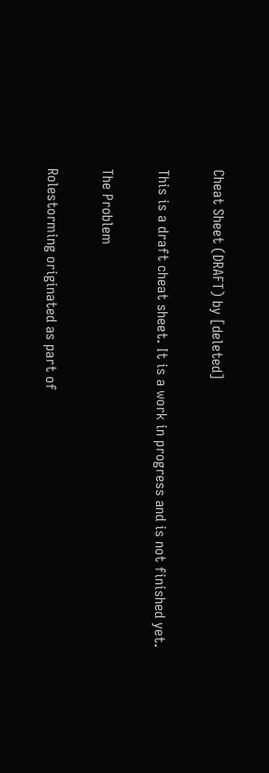Cheat Sheet (DRAFT) by [deleted]

This is a draft cheat sheet. It is a work in progress and is not finished yet.

The Problem

Rolestorming originated as part of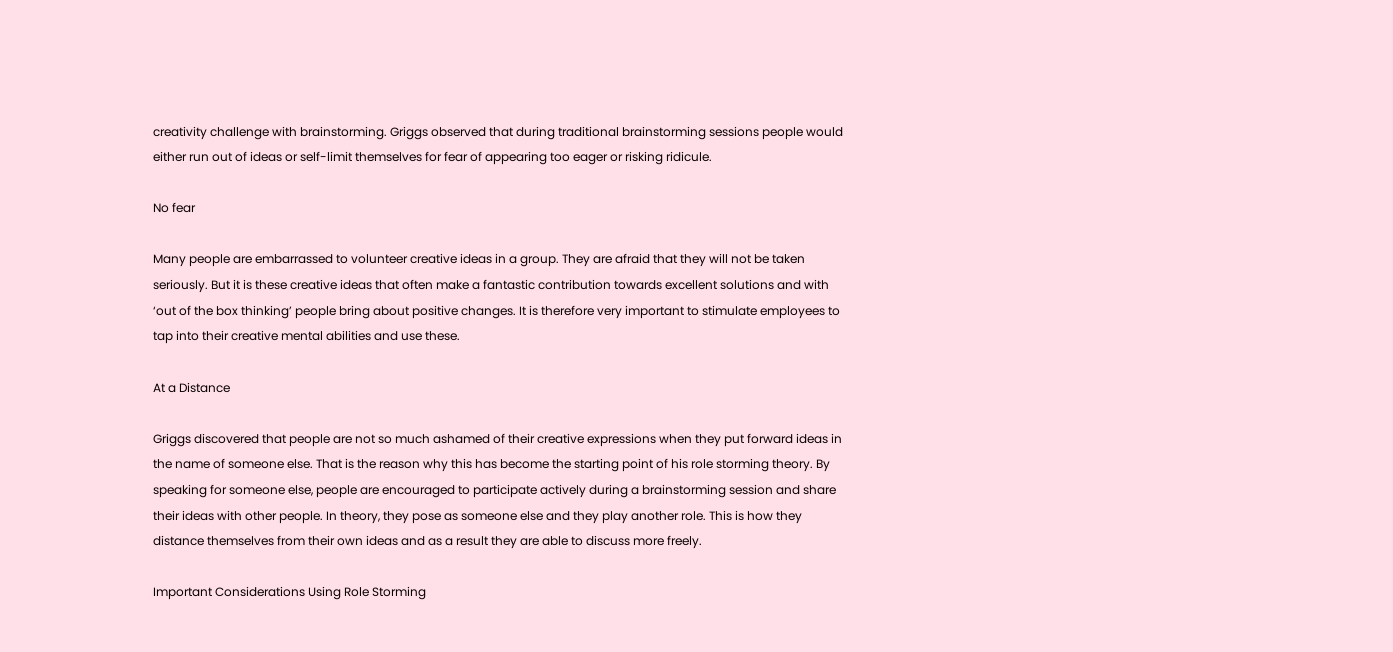creativity challenge with brainstorming. Griggs observed that during traditional brainstorming sessions people would either run out of ideas or self-limit themselves for fear of appearing too eager or risking ridicule.

No fear

Many people are embarrassed to volunteer creative ideas in a group. They are afraid that they will not be taken seriously. But it is these creative ideas that often make a fantastic contribution towards excellent solutions and with ‘out of the box thinking’ people bring about positive changes. It is therefore very important to stimulate employees to tap into their creative mental abilities and use these.

At a Distance

Griggs discovered that people are not so much ashamed of their creative expressions when they put forward ideas in the name of someone else. That is the reason why this has become the starting point of his role storming theory. By speaking for someone else, people are encouraged to participate actively during a brainstorming session and share their ideas with other people. In theory, they pose as someone else and they play another role. This is how they distance themselves from their own ideas and as a result they are able to discuss more freely.

Important Considerations Using Role Storming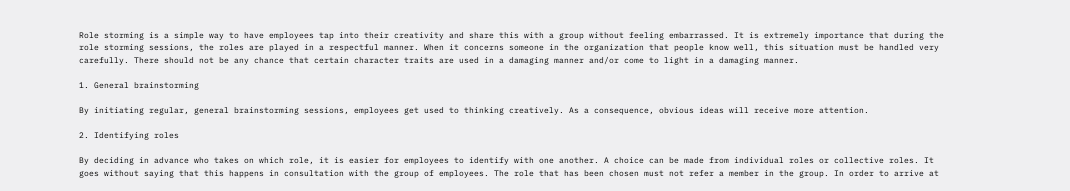Role storming is a simple way to have employees tap into their creativity and share this with a group without feeling embarrassed. It is extremely importance that during the role storming sessions, the roles are played in a respectful manner. When it concerns someone in the organization that people know well, this situation must be handled very carefully. There should not be any chance that certain character traits are used in a damaging manner and/or come to light in a damaging manner.

1. General brainstorming

By initiating regular, general brainstorming sessions, employees get used to thinking creatively. As a consequence, obvious ideas will receive more attention.

2. Identifying roles

By deciding in advance who takes on which role, it is easier for employees to identify with one another. A choice can be made from individual roles or collective roles. It goes without saying that this happens in consultation with the group of employees. The role that has been chosen must not refer a member in the group. In order to arrive at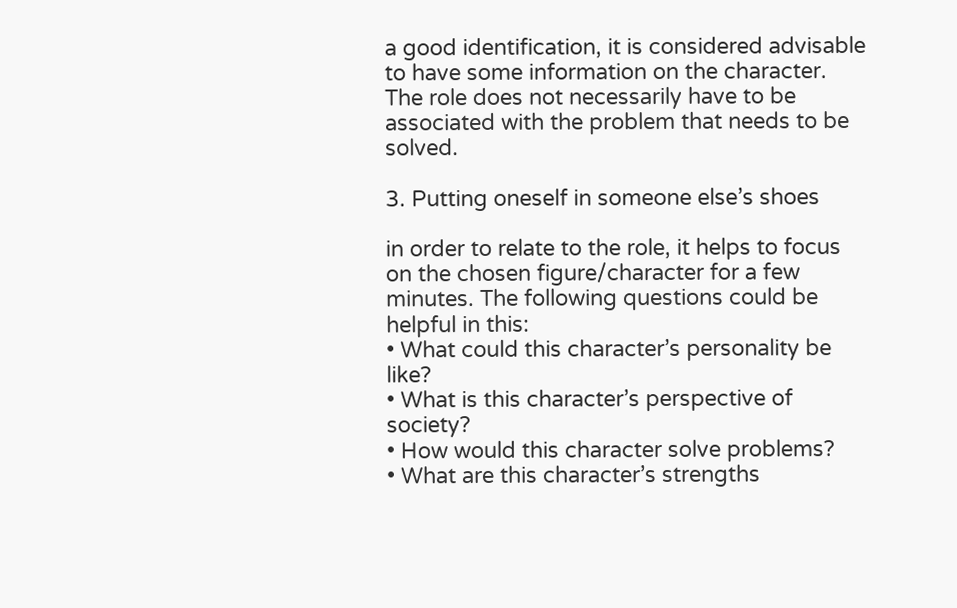a good identification, it is considered advisable to have some information on the character. The role does not necessarily have to be associated with the problem that needs to be solved.

3. Putting oneself in someone else’s shoes

in order to relate to the role, it helps to focus on the chosen figure/character for a few minutes. The following questions could be helpful in this:
• What could this character’s personality be like?
• What is this character’s perspective of society?
• How would this character solve problems?
• What are this character’s strengths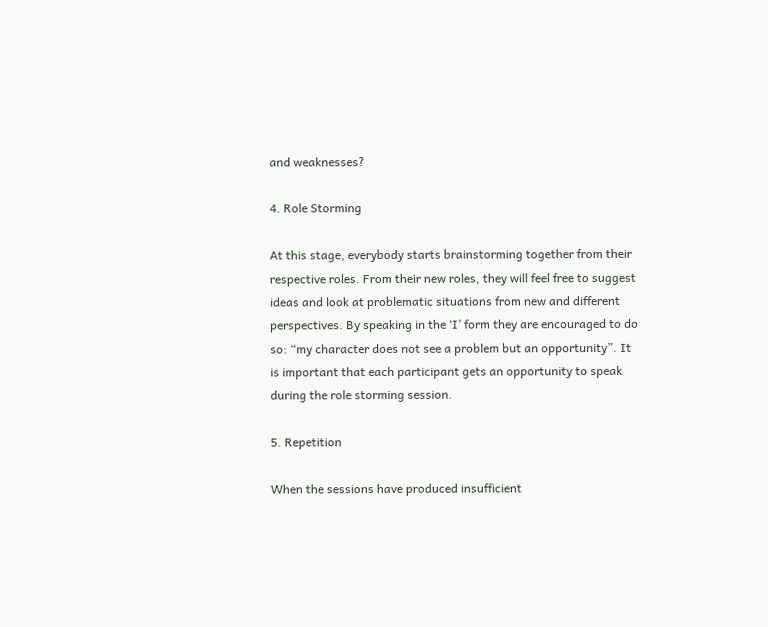and weaknesses?

4. Role Storming

At this stage, everybody starts brainstorming together from their respective roles. From their new roles, they will feel free to suggest ideas and look at problematic situations from new and different perspectives. By speaking in the ‘I’ form they are encouraged to do so: “my character does not see a problem but an opportunity”. It is important that each participant gets an opportunity to speak during the role storming session.

5. Repetition

When the sessions have produced insufficient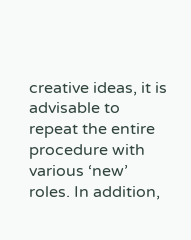creative ideas, it is advisable to repeat the entire procedure with various ‘new’ roles. In addition,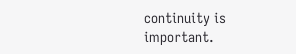continuity is important.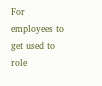For employees to get used to role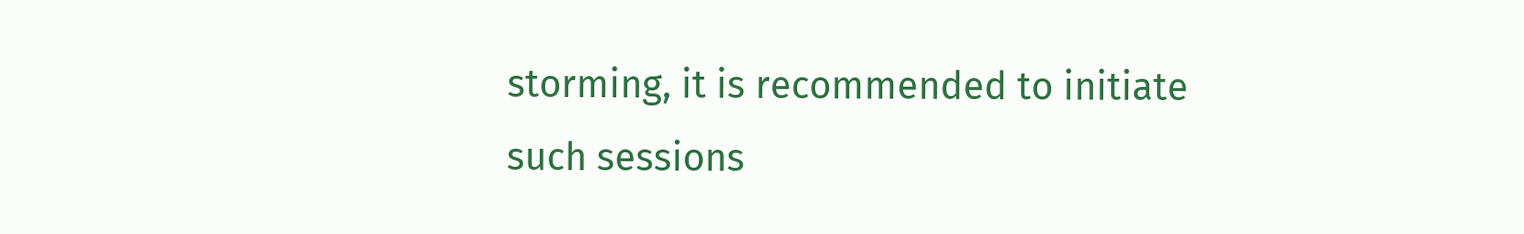storming, it is recommended to initiate such sessions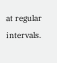at regular intervals.